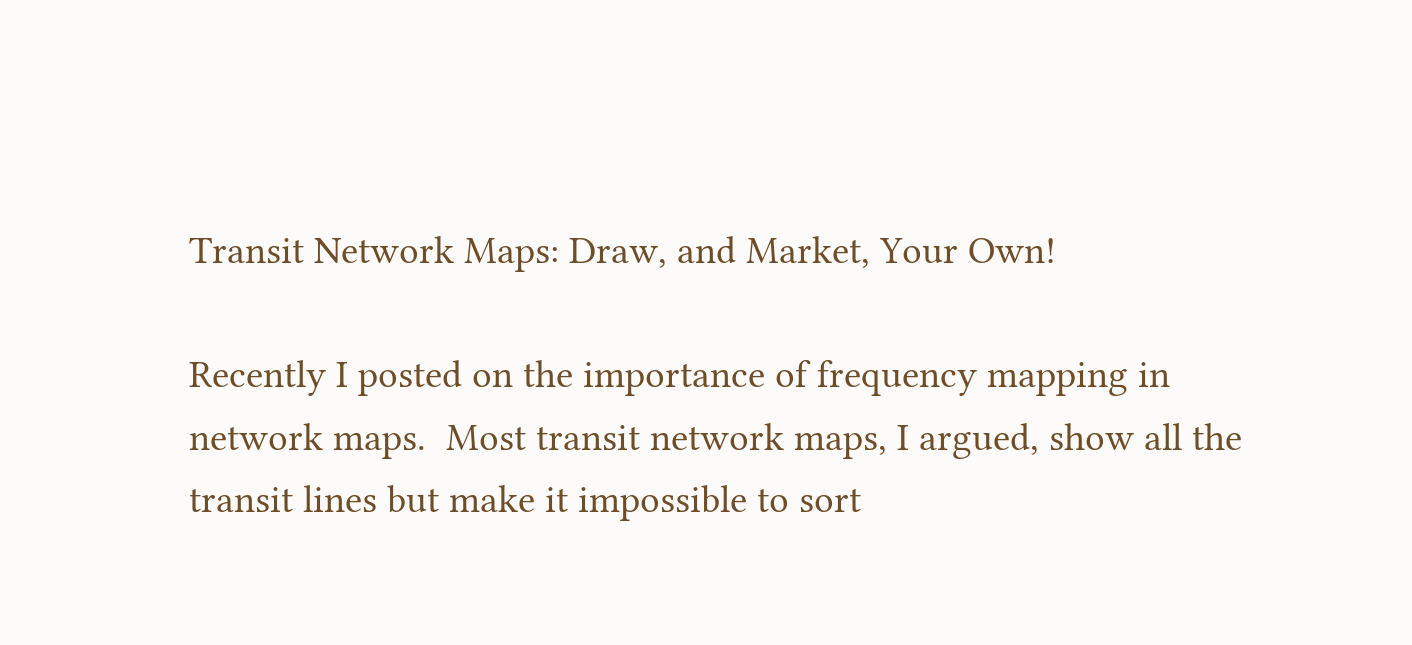Transit Network Maps: Draw, and Market, Your Own!

Recently I posted on the importance of frequency mapping in network maps.  Most transit network maps, I argued, show all the transit lines but make it impossible to sort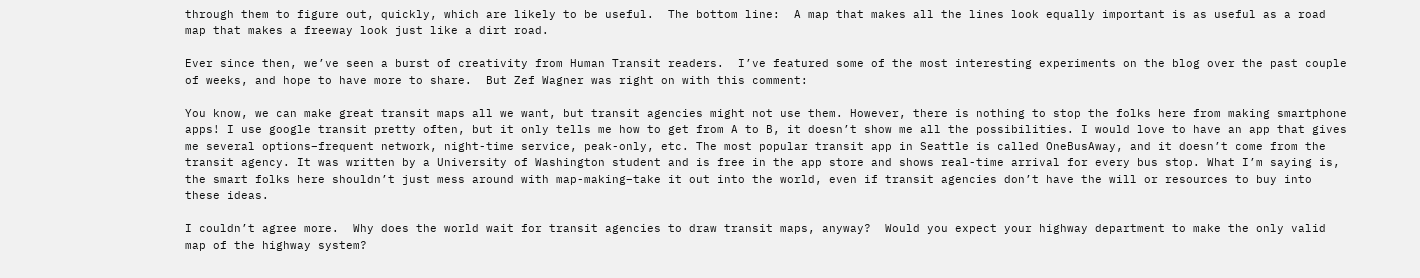through them to figure out, quickly, which are likely to be useful.  The bottom line:  A map that makes all the lines look equally important is as useful as a road map that makes a freeway look just like a dirt road.

Ever since then, we’ve seen a burst of creativity from Human Transit readers.  I’ve featured some of the most interesting experiments on the blog over the past couple of weeks, and hope to have more to share.  But Zef Wagner was right on with this comment:

You know, we can make great transit maps all we want, but transit agencies might not use them. However, there is nothing to stop the folks here from making smartphone apps! I use google transit pretty often, but it only tells me how to get from A to B, it doesn’t show me all the possibilities. I would love to have an app that gives me several options–frequent network, night-time service, peak-only, etc. The most popular transit app in Seattle is called OneBusAway, and it doesn’t come from the transit agency. It was written by a University of Washington student and is free in the app store and shows real-time arrival for every bus stop. What I’m saying is, the smart folks here shouldn’t just mess around with map-making–take it out into the world, even if transit agencies don’t have the will or resources to buy into these ideas.

I couldn’t agree more.  Why does the world wait for transit agencies to draw transit maps, anyway?  Would you expect your highway department to make the only valid map of the highway system?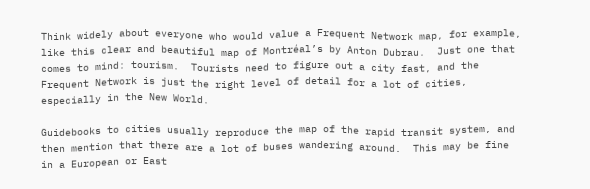Think widely about everyone who would value a Frequent Network map, for example, like this clear and beautiful map of Montréal’s by Anton Dubrau.  Just one that comes to mind: tourism.  Tourists need to figure out a city fast, and the Frequent Network is just the right level of detail for a lot of cities, especially in the New World.

Guidebooks to cities usually reproduce the map of the rapid transit system, and then mention that there are a lot of buses wandering around.  This may be fine in a European or East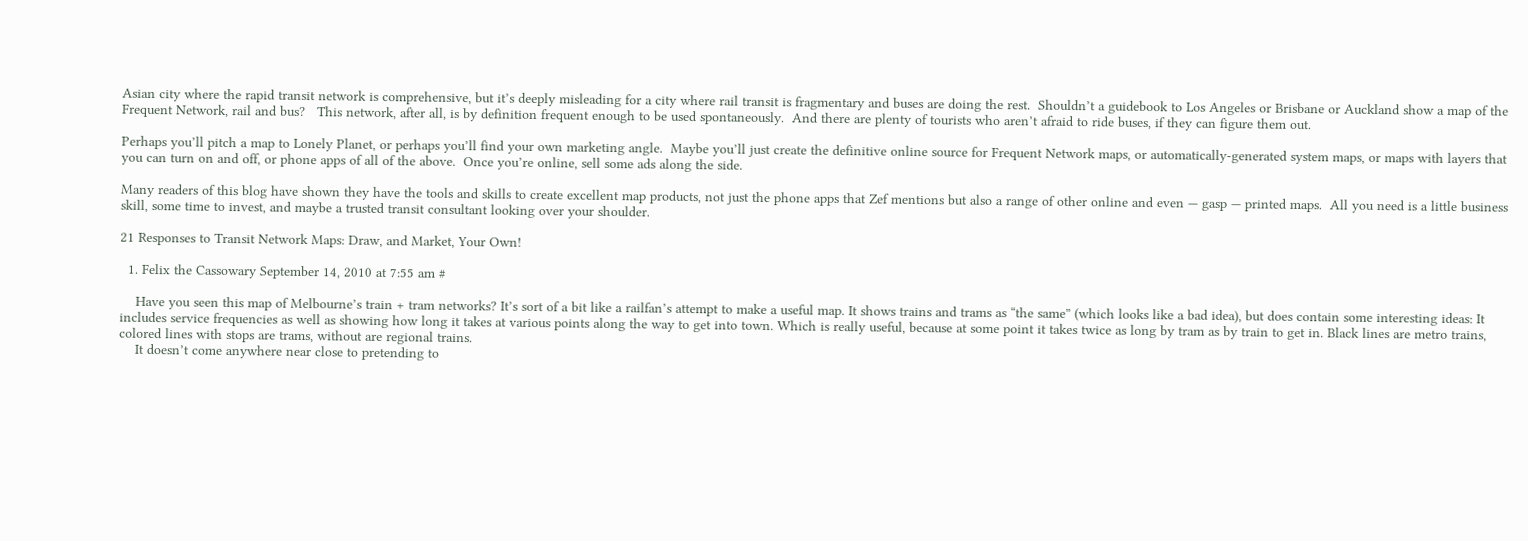Asian city where the rapid transit network is comprehensive, but it’s deeply misleading for a city where rail transit is fragmentary and buses are doing the rest.  Shouldn’t a guidebook to Los Angeles or Brisbane or Auckland show a map of the Frequent Network, rail and bus?   This network, after all, is by definition frequent enough to be used spontaneously.  And there are plenty of tourists who aren’t afraid to ride buses, if they can figure them out.

Perhaps you’ll pitch a map to Lonely Planet, or perhaps you’ll find your own marketing angle.  Maybe you’ll just create the definitive online source for Frequent Network maps, or automatically-generated system maps, or maps with layers that you can turn on and off, or phone apps of all of the above.  Once you’re online, sell some ads along the side.

Many readers of this blog have shown they have the tools and skills to create excellent map products, not just the phone apps that Zef mentions but also a range of other online and even — gasp — printed maps.  All you need is a little business skill, some time to invest, and maybe a trusted transit consultant looking over your shoulder.

21 Responses to Transit Network Maps: Draw, and Market, Your Own!

  1. Felix the Cassowary September 14, 2010 at 7:55 am #

    Have you seen this map of Melbourne’s train + tram networks? It’s sort of a bit like a railfan’s attempt to make a useful map. It shows trains and trams as “the same” (which looks like a bad idea), but does contain some interesting ideas: It includes service frequencies as well as showing how long it takes at various points along the way to get into town. Which is really useful, because at some point it takes twice as long by tram as by train to get in. Black lines are metro trains, colored lines with stops are trams, without are regional trains.
    It doesn’t come anywhere near close to pretending to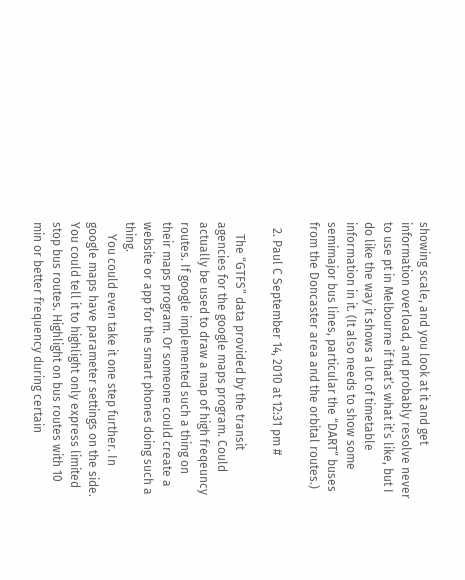showing scale, and you look at it and get information overload, and probably resolve never to use pt in Melbourne if that’s what it’s like, but I do like the way it shows a lot of timetable information in it. (It also needs to show some semimajor bus lines, particular the “DART” buses from the Doncaster area and the orbital routes.)

  2. Paul C September 14, 2010 at 12:31 pm #

    The “GTFS” data provided by the transit agencies for the google maps program. Could actually be used to draw a map of high freqeuncy routes. If google implemented such a thing on their maps program. Or someone could create a website or app for the smart phones doing such a thing.
    You could even take it one step further. In google maps have parameter settings on the side. You could tell it to highlight only express limited stop bus routes. Highlight on bus routes with 10 min or better frequency during certain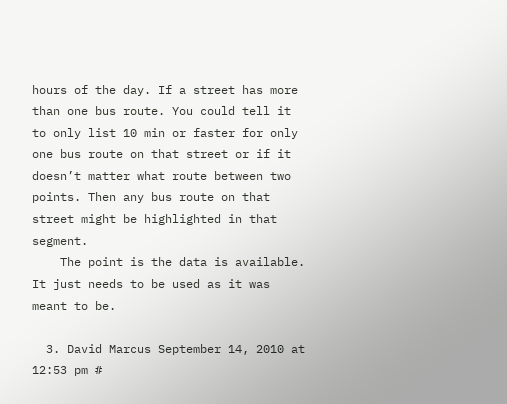hours of the day. If a street has more than one bus route. You could tell it to only list 10 min or faster for only one bus route on that street or if it doesn’t matter what route between two points. Then any bus route on that street might be highlighted in that segment.
    The point is the data is available. It just needs to be used as it was meant to be.

  3. David Marcus September 14, 2010 at 12:53 pm #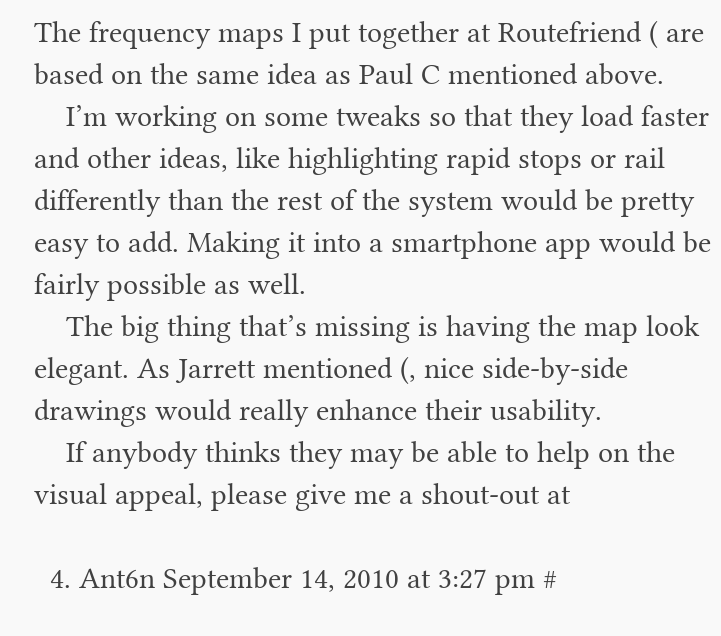The frequency maps I put together at Routefriend ( are based on the same idea as Paul C mentioned above.
    I’m working on some tweaks so that they load faster and other ideas, like highlighting rapid stops or rail differently than the rest of the system would be pretty easy to add. Making it into a smartphone app would be fairly possible as well.
    The big thing that’s missing is having the map look elegant. As Jarrett mentioned (, nice side-by-side drawings would really enhance their usability.
    If anybody thinks they may be able to help on the visual appeal, please give me a shout-out at

  4. Ant6n September 14, 2010 at 3:27 pm #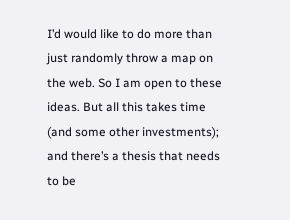I’d would like to do more than just randomly throw a map on the web. So I am open to these ideas. But all this takes time (and some other investments); and there’s a thesis that needs to be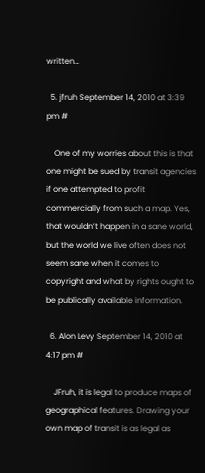written…

  5. jfruh September 14, 2010 at 3:39 pm #

    One of my worries about this is that one might be sued by transit agencies if one attempted to profit commercially from such a map. Yes, that wouldn’t happen in a sane world, but the world we live often does not seem sane when it comes to copyright and what by rights ought to be publically available information.

  6. Alon Levy September 14, 2010 at 4:17 pm #

    JFruh, it is legal to produce maps of geographical features. Drawing your own map of transit is as legal as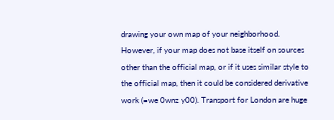drawing your own map of your neighborhood. However, if your map does not base itself on sources other than the official map, or if it uses similar style to the official map, then it could be considered derivative work (=we 0wnz y00). Transport for London are huge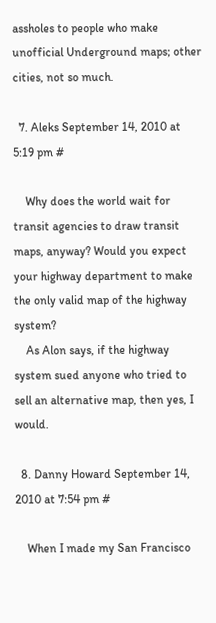assholes to people who make unofficial Underground maps; other cities, not so much.

  7. Aleks September 14, 2010 at 5:19 pm #

    Why does the world wait for transit agencies to draw transit maps, anyway? Would you expect your highway department to make the only valid map of the highway system?
    As Alon says, if the highway system sued anyone who tried to sell an alternative map, then yes, I would.

  8. Danny Howard September 14, 2010 at 7:54 pm #

    When I made my San Francisco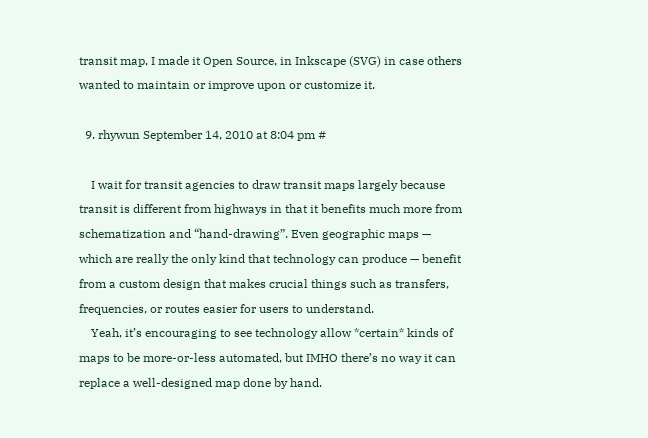transit map, I made it Open Source, in Inkscape (SVG) in case others wanted to maintain or improve upon or customize it.

  9. rhywun September 14, 2010 at 8:04 pm #

    I wait for transit agencies to draw transit maps largely because transit is different from highways in that it benefits much more from schematization and “hand-drawing”. Even geographic maps — which are really the only kind that technology can produce — benefit from a custom design that makes crucial things such as transfers, frequencies, or routes easier for users to understand.
    Yeah, it’s encouraging to see technology allow *certain* kinds of maps to be more-or-less automated, but IMHO there’s no way it can replace a well-designed map done by hand.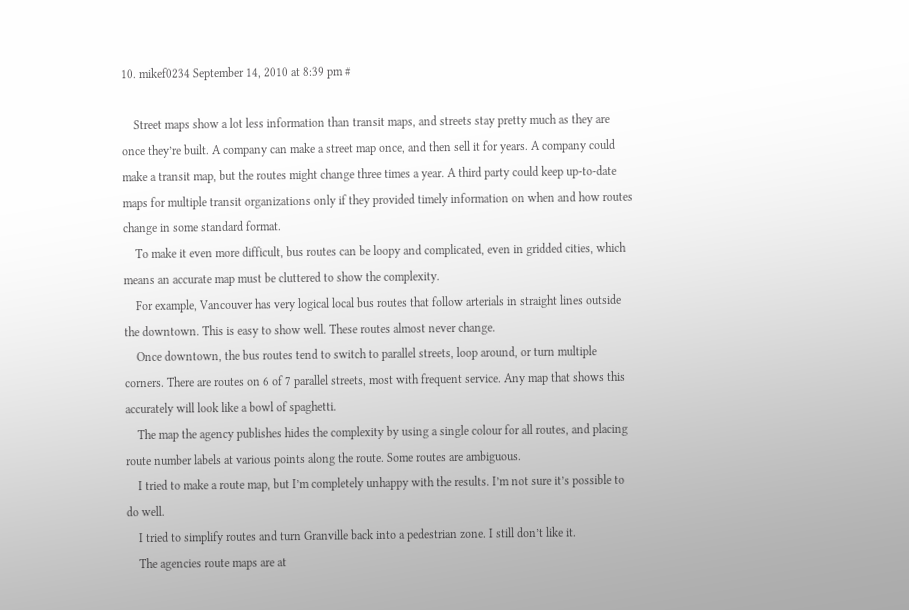10. mikef0234 September 14, 2010 at 8:39 pm #

    Street maps show a lot less information than transit maps, and streets stay pretty much as they are once they’re built. A company can make a street map once, and then sell it for years. A company could make a transit map, but the routes might change three times a year. A third party could keep up-to-date maps for multiple transit organizations only if they provided timely information on when and how routes change in some standard format.
    To make it even more difficult, bus routes can be loopy and complicated, even in gridded cities, which means an accurate map must be cluttered to show the complexity.
    For example, Vancouver has very logical local bus routes that follow arterials in straight lines outside the downtown. This is easy to show well. These routes almost never change.
    Once downtown, the bus routes tend to switch to parallel streets, loop around, or turn multiple corners. There are routes on 6 of 7 parallel streets, most with frequent service. Any map that shows this accurately will look like a bowl of spaghetti.
    The map the agency publishes hides the complexity by using a single colour for all routes, and placing route number labels at various points along the route. Some routes are ambiguous.
    I tried to make a route map, but I’m completely unhappy with the results. I’m not sure it’s possible to do well.
    I tried to simplify routes and turn Granville back into a pedestrian zone. I still don’t like it.
    The agencies route maps are at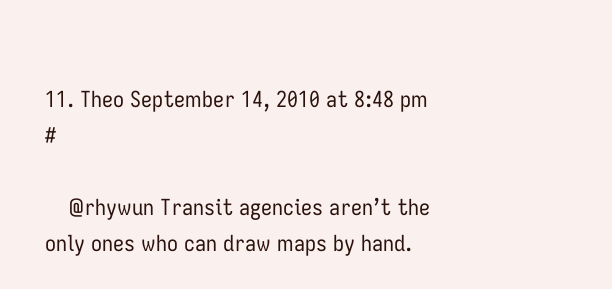11. Theo September 14, 2010 at 8:48 pm #

    @rhywun Transit agencies aren’t the only ones who can draw maps by hand.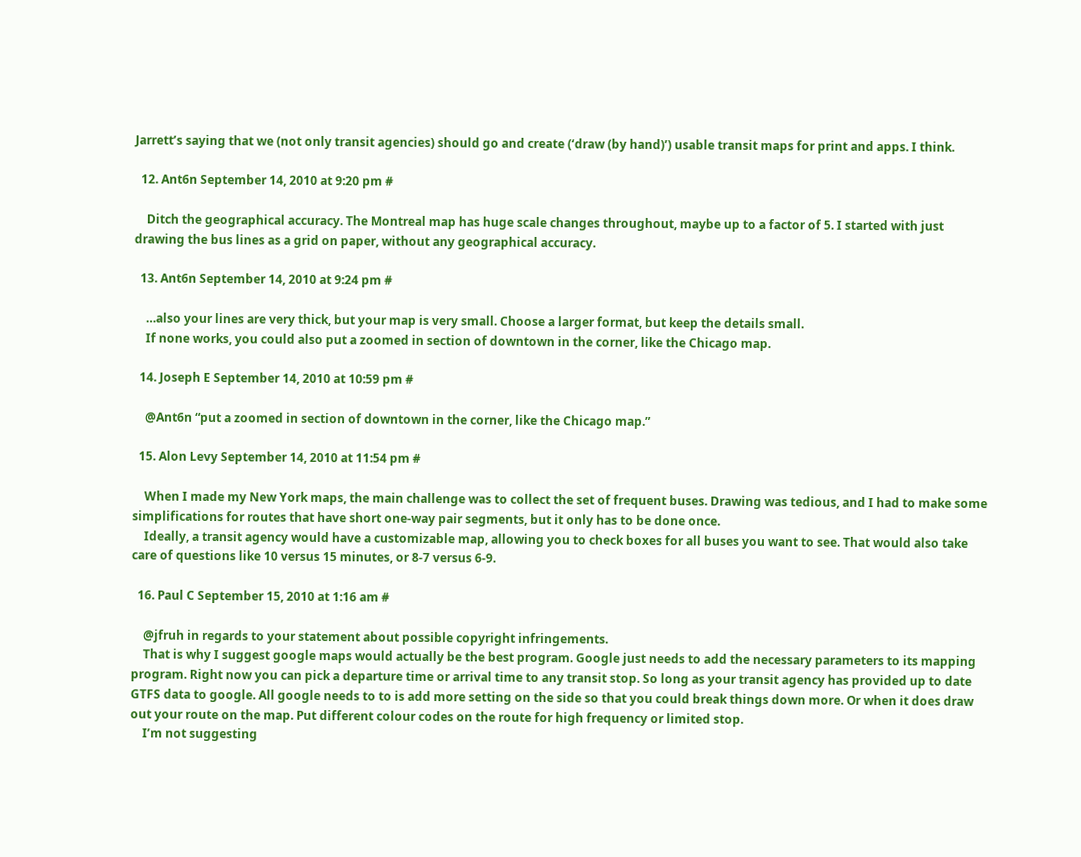Jarrett’s saying that we (not only transit agencies) should go and create (‘draw (by hand)’) usable transit maps for print and apps. I think.

  12. Ant6n September 14, 2010 at 9:20 pm #

    Ditch the geographical accuracy. The Montreal map has huge scale changes throughout, maybe up to a factor of 5. I started with just drawing the bus lines as a grid on paper, without any geographical accuracy.

  13. Ant6n September 14, 2010 at 9:24 pm #

    …also your lines are very thick, but your map is very small. Choose a larger format, but keep the details small.
    If none works, you could also put a zoomed in section of downtown in the corner, like the Chicago map.

  14. Joseph E September 14, 2010 at 10:59 pm #

    @Ant6n “put a zoomed in section of downtown in the corner, like the Chicago map.”

  15. Alon Levy September 14, 2010 at 11:54 pm #

    When I made my New York maps, the main challenge was to collect the set of frequent buses. Drawing was tedious, and I had to make some simplifications for routes that have short one-way pair segments, but it only has to be done once.
    Ideally, a transit agency would have a customizable map, allowing you to check boxes for all buses you want to see. That would also take care of questions like 10 versus 15 minutes, or 8-7 versus 6-9.

  16. Paul C September 15, 2010 at 1:16 am #

    @jfruh in regards to your statement about possible copyright infringements.
    That is why I suggest google maps would actually be the best program. Google just needs to add the necessary parameters to its mapping program. Right now you can pick a departure time or arrival time to any transit stop. So long as your transit agency has provided up to date GTFS data to google. All google needs to to is add more setting on the side so that you could break things down more. Or when it does draw out your route on the map. Put different colour codes on the route for high frequency or limited stop.
    I’m not suggesting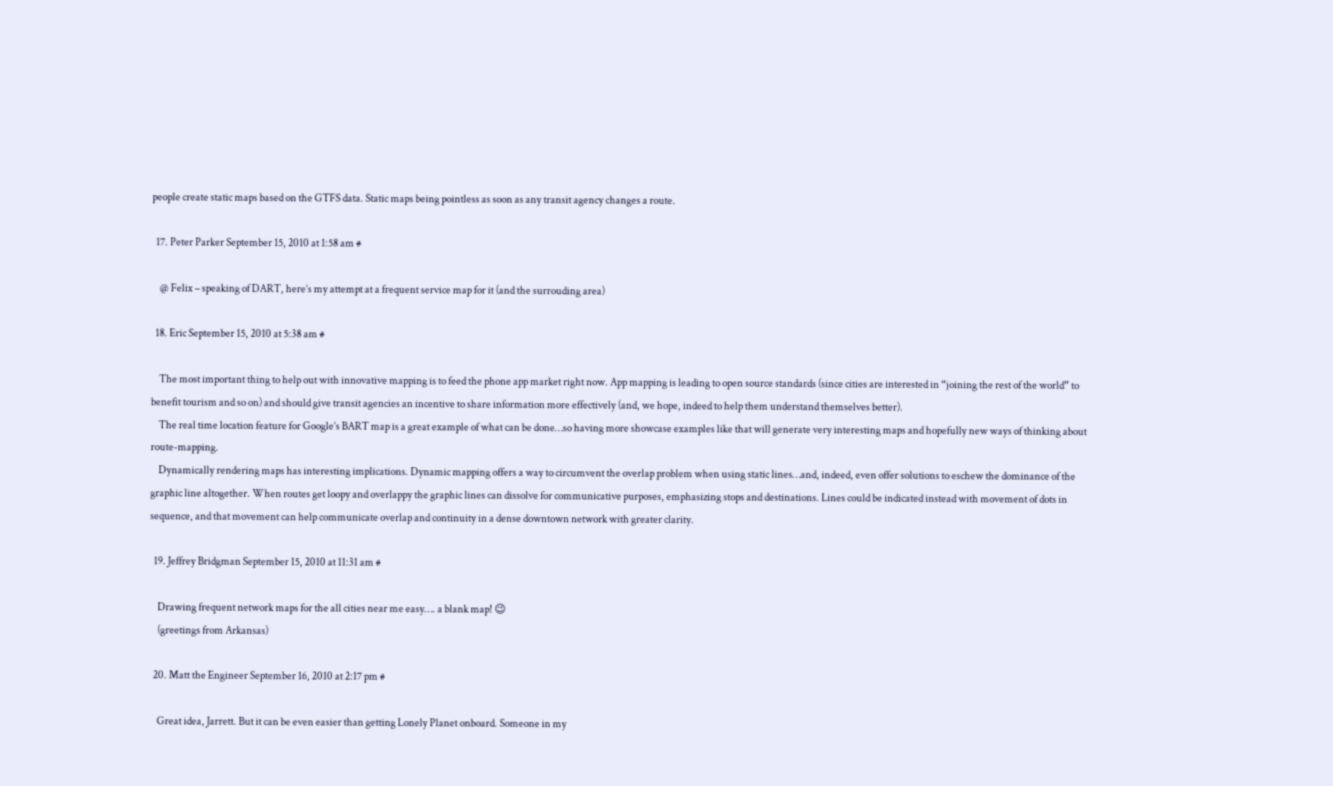people create static maps based on the GTFS data. Static maps being pointless as soon as any transit agency changes a route.

  17. Peter Parker September 15, 2010 at 1:58 am #

    @ Felix – speaking of DART, here’s my attempt at a frequent service map for it (and the surrouding area)

  18. Eric September 15, 2010 at 5:38 am #

    The most important thing to help out with innovative mapping is to feed the phone app market right now. App mapping is leading to open source standards (since cities are interested in “joining the rest of the world” to benefit tourism and so on) and should give transit agencies an incentive to share information more effectively (and, we hope, indeed to help them understand themselves better).
    The real time location feature for Google’s BART map is a great example of what can be done…so having more showcase examples like that will generate very interesting maps and hopefully new ways of thinking about route-mapping.
    Dynamically rendering maps has interesting implications. Dynamic mapping offers a way to circumvent the overlap problem when using static lines…and, indeed, even offer solutions to eschew the dominance of the graphic line altogether. When routes get loopy and overlappy the graphic lines can dissolve for communicative purposes, emphasizing stops and destinations. Lines could be indicated instead with movement of dots in sequence, and that movement can help communicate overlap and continuity in a dense downtown network with greater clarity.

  19. Jeffrey Bridgman September 15, 2010 at 11:31 am #

    Drawing frequent network maps for the all cities near me easy…. a blank map! 😉
    (greetings from Arkansas)

  20. Matt the Engineer September 16, 2010 at 2:17 pm #

    Great idea, Jarrett. But it can be even easier than getting Lonely Planet onboard. Someone in my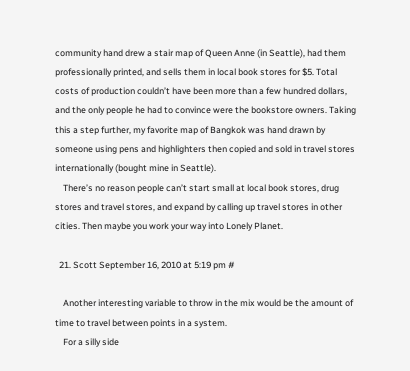community hand drew a stair map of Queen Anne (in Seattle), had them professionally printed, and sells them in local book stores for $5. Total costs of production couldn’t have been more than a few hundred dollars, and the only people he had to convince were the bookstore owners. Taking this a step further, my favorite map of Bangkok was hand drawn by someone using pens and highlighters then copied and sold in travel stores internationally (bought mine in Seattle).
    There’s no reason people can’t start small at local book stores, drug stores and travel stores, and expand by calling up travel stores in other cities. Then maybe you work your way into Lonely Planet.

  21. Scott September 16, 2010 at 5:19 pm #

    Another interesting variable to throw in the mix would be the amount of time to travel between points in a system.
    For a silly side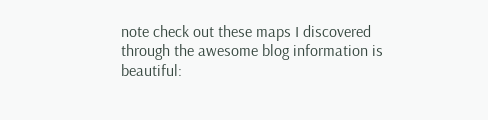note check out these maps I discovered through the awesome blog information is beautiful: